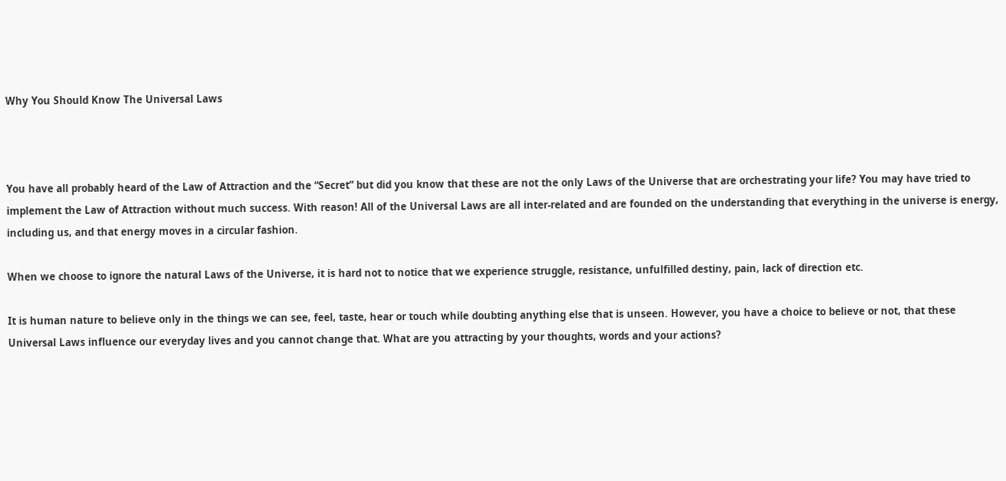Why You Should Know The Universal Laws



You have all probably heard of the Law of Attraction and the “Secret” but did you know that these are not the only Laws of the Universe that are orchestrating your life? You may have tried to implement the Law of Attraction without much success. With reason! All of the Universal Laws are all inter-related and are founded on the understanding that everything in the universe is energy, including us, and that energy moves in a circular fashion.

When we choose to ignore the natural Laws of the Universe, it is hard not to notice that we experience struggle, resistance, unfulfilled destiny, pain, lack of direction etc.

It is human nature to believe only in the things we can see, feel, taste, hear or touch while doubting anything else that is unseen. However, you have a choice to believe or not, that these Universal Laws influence our everyday lives and you cannot change that. What are you attracting by your thoughts, words and your actions?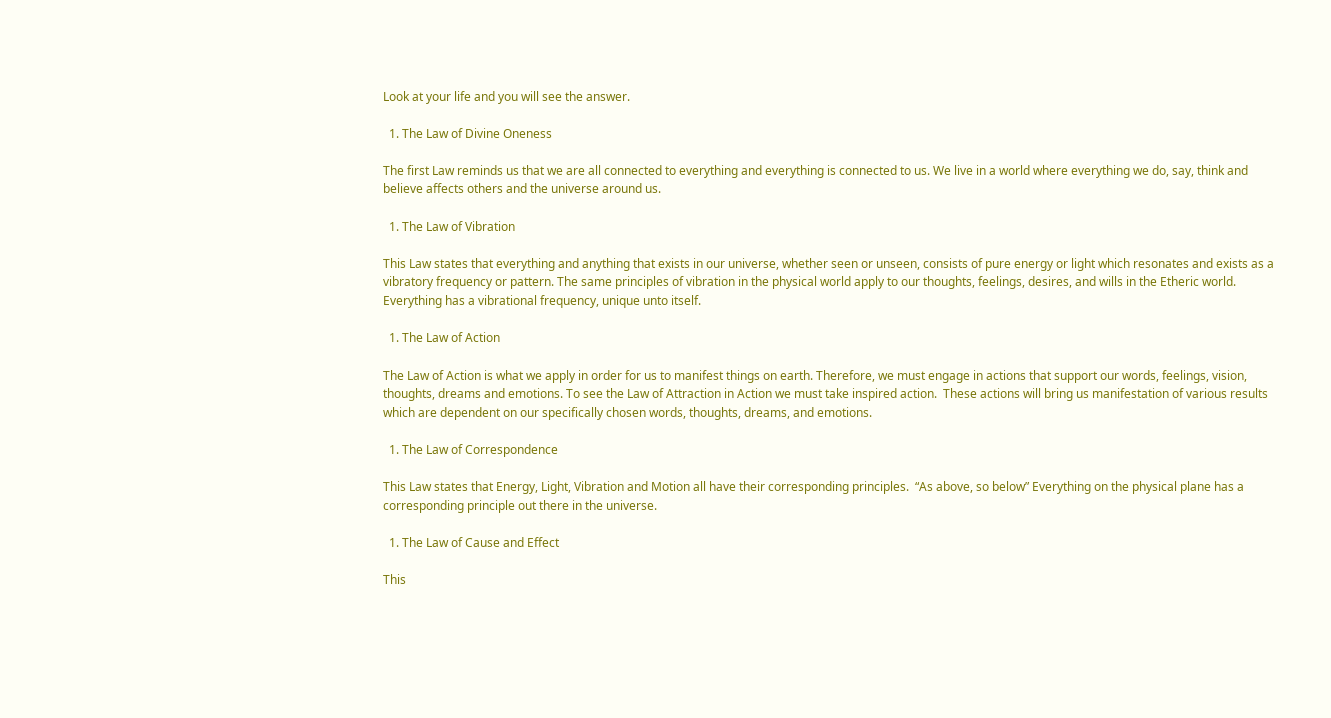Look at your life and you will see the answer.

  1. The Law of Divine Oneness

The first Law reminds us that we are all connected to everything and everything is connected to us. We live in a world where everything we do, say, think and believe affects others and the universe around us.

  1. The Law of Vibration

This Law states that everything and anything that exists in our universe, whether seen or unseen, consists of pure energy or light which resonates and exists as a vibratory frequency or pattern. The same principles of vibration in the physical world apply to our thoughts, feelings, desires, and wills in the Etheric world. Everything has a vibrational frequency, unique unto itself.

  1. The Law of Action

The Law of Action is what we apply in order for us to manifest things on earth. Therefore, we must engage in actions that support our words, feelings, vision, thoughts, dreams and emotions. To see the Law of Attraction in Action we must take inspired action.  These actions will bring us manifestation of various results which are dependent on our specifically chosen words, thoughts, dreams, and emotions.

  1. The Law of Correspondence

This Law states that Energy, Light, Vibration and Motion all have their corresponding principles.  “As above, so below” Everything on the physical plane has a corresponding principle out there in the universe.

  1. The Law of Cause and Effect

This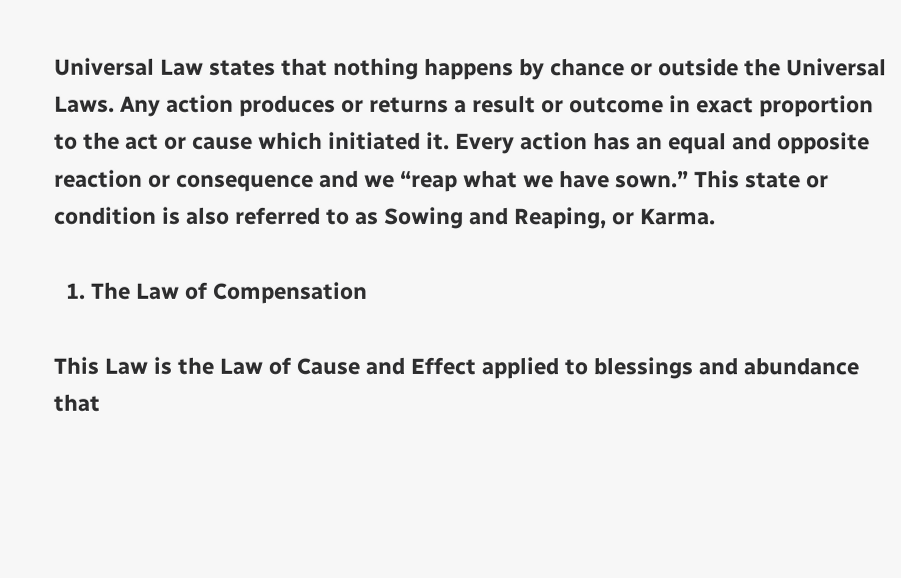Universal Law states that nothing happens by chance or outside the Universal Laws. Any action produces or returns a result or outcome in exact proportion to the act or cause which initiated it. Every action has an equal and opposite reaction or consequence and we “reap what we have sown.” This state or condition is also referred to as Sowing and Reaping, or Karma.

  1. The Law of Compensation

This Law is the Law of Cause and Effect applied to blessings and abundance that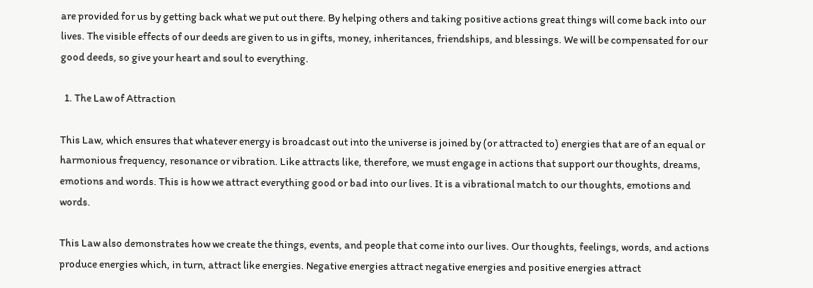are provided for us by getting back what we put out there. By helping others and taking positive actions great things will come back into our lives. The visible effects of our deeds are given to us in gifts, money, inheritances, friendships, and blessings. We will be compensated for our good deeds, so give your heart and soul to everything.

  1. The Law of Attraction

This Law, which ensures that whatever energy is broadcast out into the universe is joined by (or attracted to) energies that are of an equal or harmonious frequency, resonance or vibration. Like attracts like, therefore, we must engage in actions that support our thoughts, dreams, emotions and words. This is how we attract everything good or bad into our lives. It is a vibrational match to our thoughts, emotions and words.

This Law also demonstrates how we create the things, events, and people that come into our lives. Our thoughts, feelings, words, and actions produce energies which, in turn, attract like energies. Negative energies attract negative energies and positive energies attract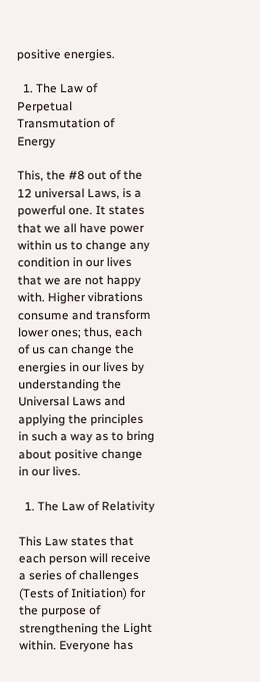positive energies.

  1. The Law of Perpetual Transmutation of Energy

This, the #8 out of the 12 universal Laws, is a powerful one. It states that we all have power within us to change any condition in our lives that we are not happy with. Higher vibrations consume and transform lower ones; thus, each of us can change the energies in our lives by understanding the Universal Laws and applying the principles in such a way as to bring about positive change in our lives.

  1. The Law of Relativity

This Law states that each person will receive a series of challenges (Tests of Initiation) for the purpose of strengthening the Light within. Everyone has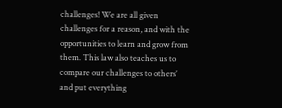challenges! We are all given challenges for a reason, and with the opportunities to learn and grow from them. This law also teaches us to compare our challenges to others’ and put everything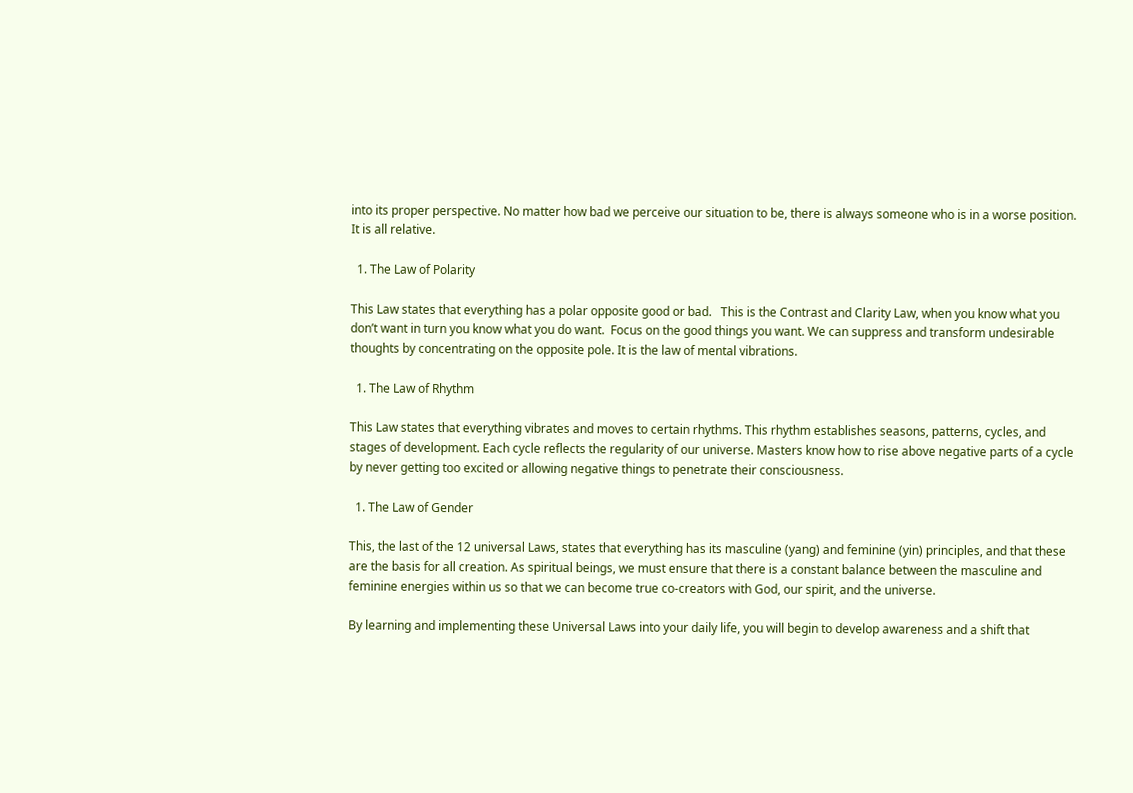into its proper perspective. No matter how bad we perceive our situation to be, there is always someone who is in a worse position. It is all relative.

  1. The Law of Polarity

This Law states that everything has a polar opposite good or bad.   This is the Contrast and Clarity Law, when you know what you don’t want in turn you know what you do want.  Focus on the good things you want. We can suppress and transform undesirable thoughts by concentrating on the opposite pole. It is the law of mental vibrations.

  1. The Law of Rhythm

This Law states that everything vibrates and moves to certain rhythms. This rhythm establishes seasons, patterns, cycles, and stages of development. Each cycle reflects the regularity of our universe. Masters know how to rise above negative parts of a cycle by never getting too excited or allowing negative things to penetrate their consciousness.

  1. The Law of Gender

This, the last of the 12 universal Laws, states that everything has its masculine (yang) and feminine (yin) principles, and that these are the basis for all creation. As spiritual beings, we must ensure that there is a constant balance between the masculine and feminine energies within us so that we can become true co-creators with God, our spirit, and the universe.

By learning and implementing these Universal Laws into your daily life, you will begin to develop awareness and a shift that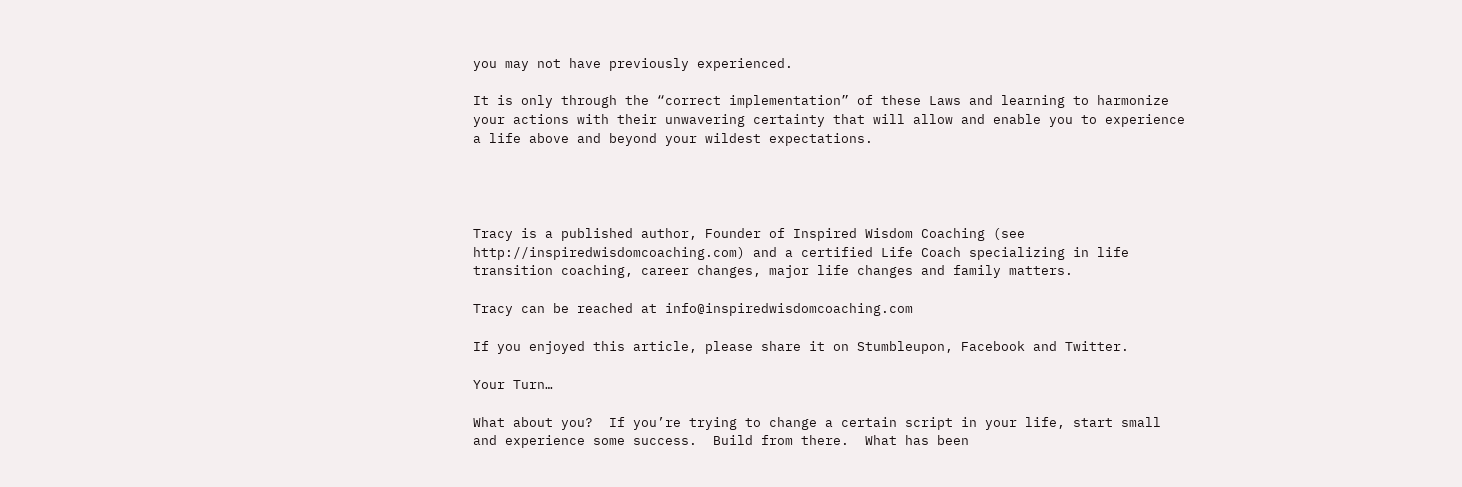you may not have previously experienced.

It is only through the “correct implementation” of these Laws and learning to harmonize your actions with their unwavering certainty that will allow and enable you to experience a life above and beyond your wildest expectations.




Tracy is a published author, Founder of Inspired Wisdom Coaching (see http://inspiredwisdomcoaching.com) and a certified Life Coach specializing in life transition coaching, career changes, major life changes and family matters.

Tracy can be reached at info@inspiredwisdomcoaching.com

If you enjoyed this article, please share it on Stumbleupon, Facebook and Twitter.

Your Turn…

What about you?  If you’re trying to change a certain script in your life, start small and experience some success.  Build from there.  What has been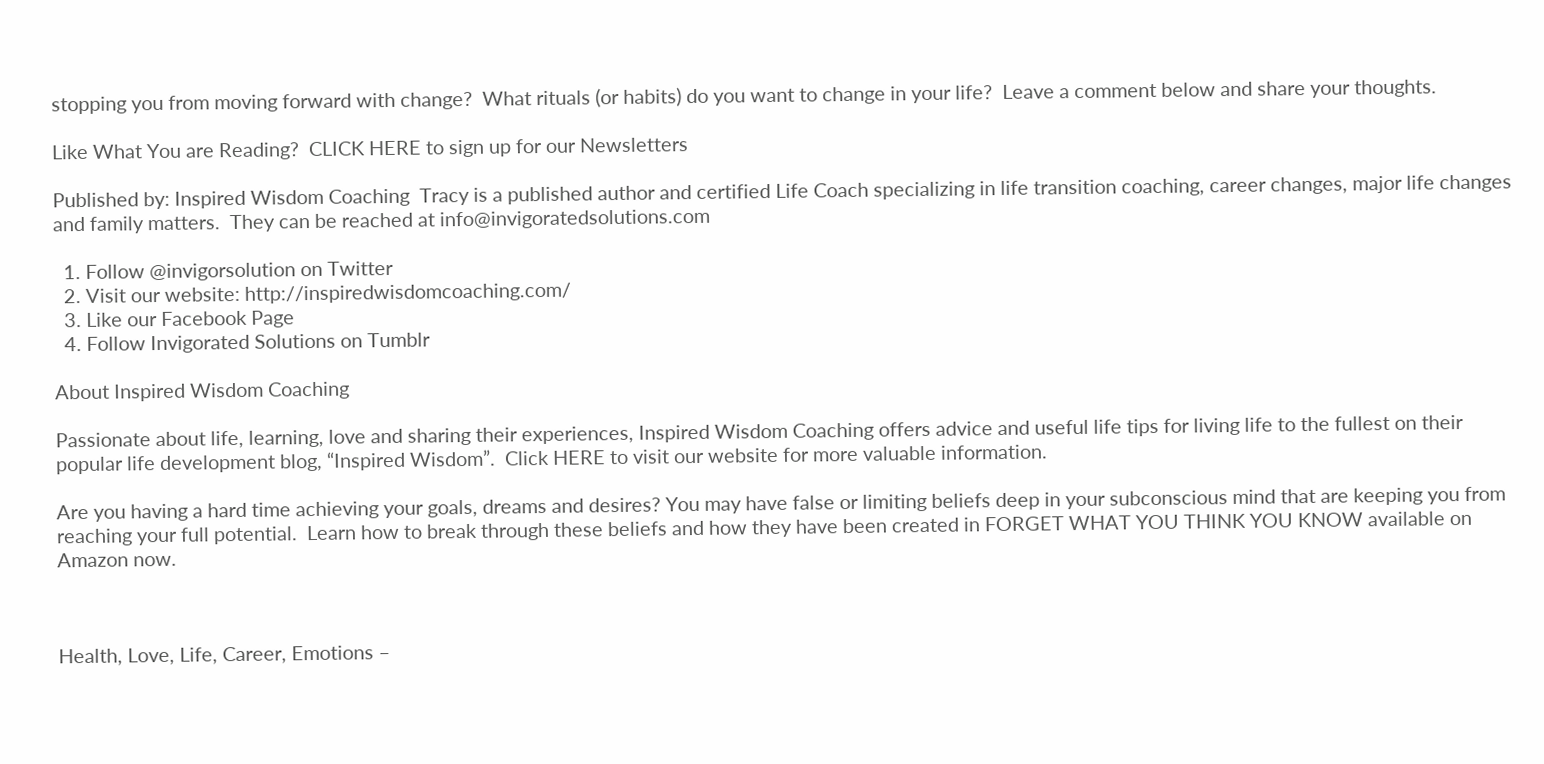stopping you from moving forward with change?  What rituals (or habits) do you want to change in your life?  Leave a comment below and share your thoughts.

Like What You are Reading?  CLICK HERE to sign up for our Newsletters

Published by: Inspired Wisdom Coaching  Tracy is a published author and certified Life Coach specializing in life transition coaching, career changes, major life changes and family matters.  They can be reached at info@invigoratedsolutions.com

  1. Follow @invigorsolution on Twitter
  2. Visit our website: http://inspiredwisdomcoaching.com/
  3. Like our Facebook Page
  4. Follow Invigorated Solutions on Tumblr

About Inspired Wisdom Coaching

Passionate about life, learning, love and sharing their experiences, Inspired Wisdom Coaching offers advice and useful life tips for living life to the fullest on their popular life development blog, “Inspired Wisdom”.  Click HERE to visit our website for more valuable information.

Are you having a hard time achieving your goals, dreams and desires? You may have false or limiting beliefs deep in your subconscious mind that are keeping you from reaching your full potential.  Learn how to break through these beliefs and how they have been created in FORGET WHAT YOU THINK YOU KNOW available on Amazon now.



Health, Love, Life, Career, Emotions –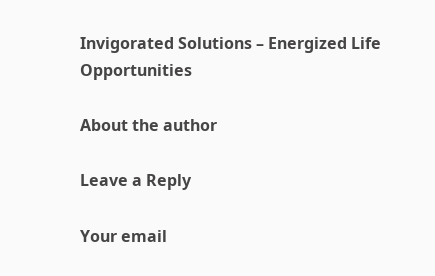Invigorated Solutions – Energized Life Opportunities

About the author

Leave a Reply

Your email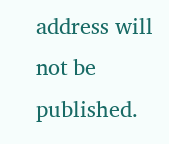address will not be published.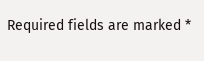Required fields are marked *